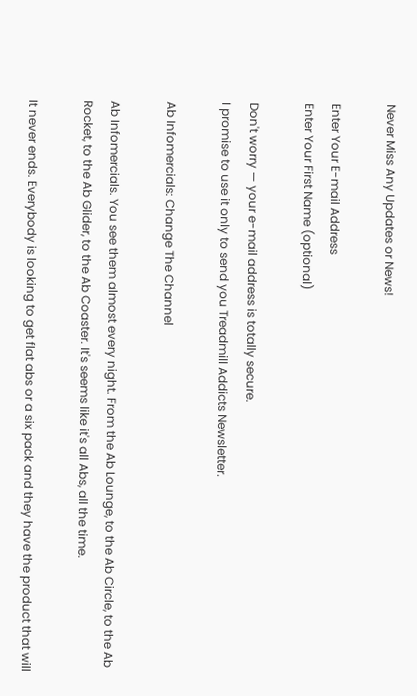Never Miss Any Updates or News!

Enter Your E-mail Address
Enter Your First Name (optional)

Don't worry — your e-mail address is totally secure.
I promise to use it only to send you Treadmill Addicts Newsletter.

Ab Infomercials: Change The Channel

Ab Infomercials. You see them almost every night. From the Ab Lounge, to the Ab Circle, to the Ab Rocket, to the Ab Glider, to the Ab Coaster. It's seems like it's all Abs, all the time.

It never ends. Everybody is looking to get flat abs or a six pack and they have the product that will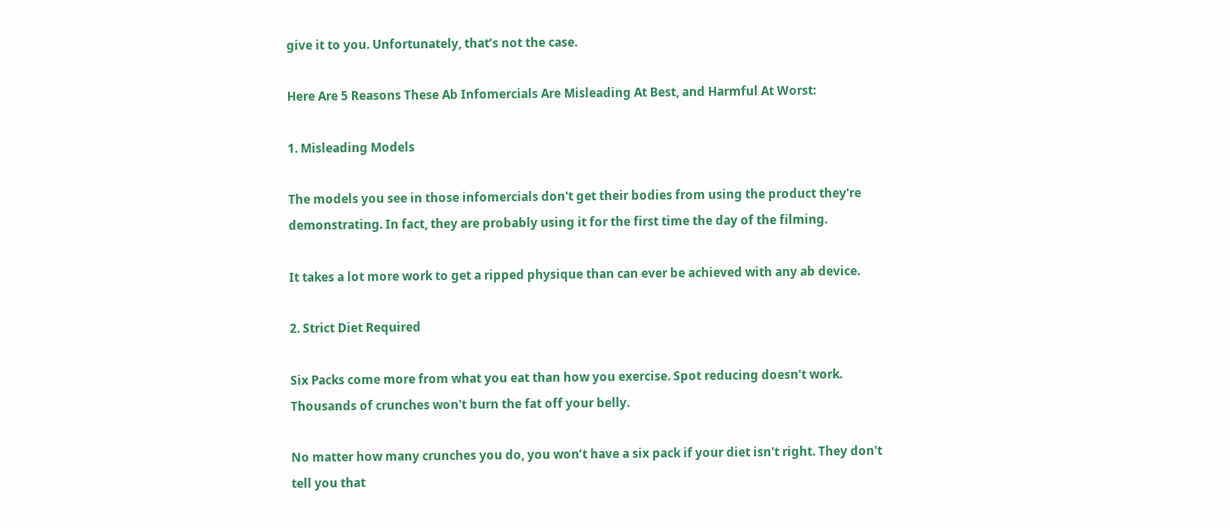give it to you. Unfortunately, that’s not the case.

Here Are 5 Reasons These Ab Infomercials Are Misleading At Best, and Harmful At Worst:

1. Misleading Models

The models you see in those infomercials don't get their bodies from using the product they're demonstrating. In fact, they are probably using it for the first time the day of the filming.

It takes a lot more work to get a ripped physique than can ever be achieved with any ab device.

2. Strict Diet Required

Six Packs come more from what you eat than how you exercise. Spot reducing doesn't work. Thousands of crunches won't burn the fat off your belly.

No matter how many crunches you do, you won’t have a six pack if your diet isn't right. They don't tell you that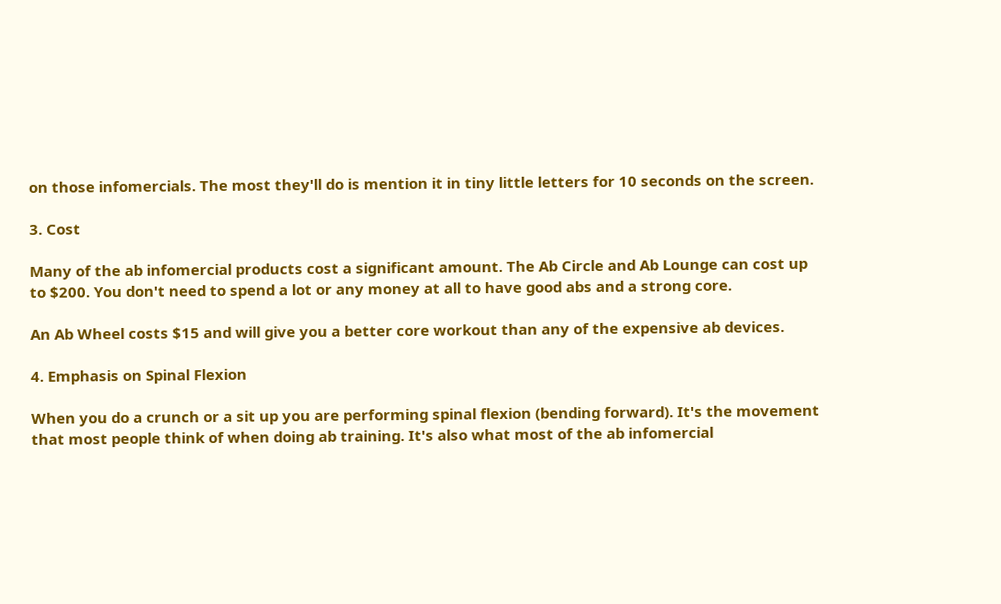on those infomercials. The most they'll do is mention it in tiny little letters for 10 seconds on the screen.

3. Cost

Many of the ab infomercial products cost a significant amount. The Ab Circle and Ab Lounge can cost up to $200. You don't need to spend a lot or any money at all to have good abs and a strong core.

An Ab Wheel costs $15 and will give you a better core workout than any of the expensive ab devices.

4. Emphasis on Spinal Flexion

When you do a crunch or a sit up you are performing spinal flexion (bending forward). It's the movement that most people think of when doing ab training. It's also what most of the ab infomercial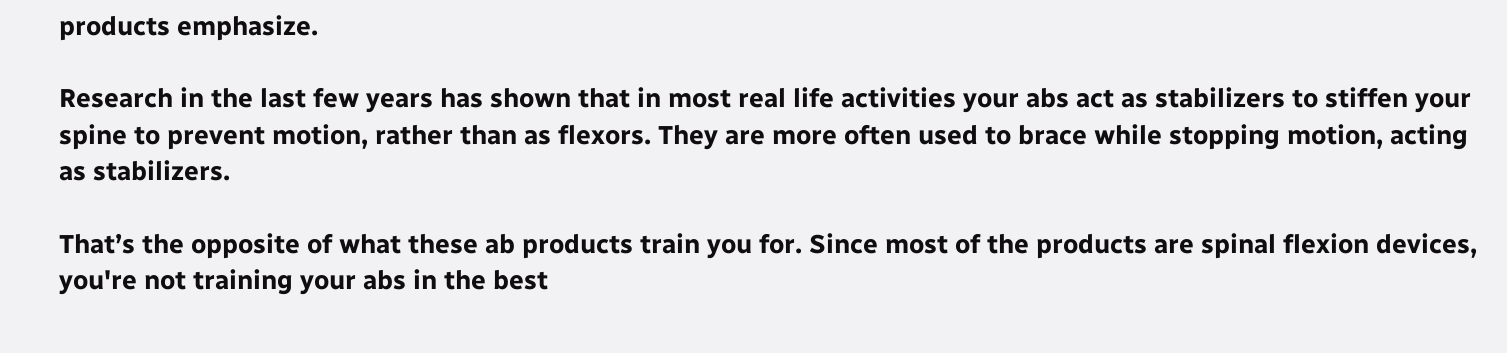products emphasize.

Research in the last few years has shown that in most real life activities your abs act as stabilizers to stiffen your spine to prevent motion, rather than as flexors. They are more often used to brace while stopping motion, acting as stabilizers.

That’s the opposite of what these ab products train you for. Since most of the products are spinal flexion devices, you're not training your abs in the best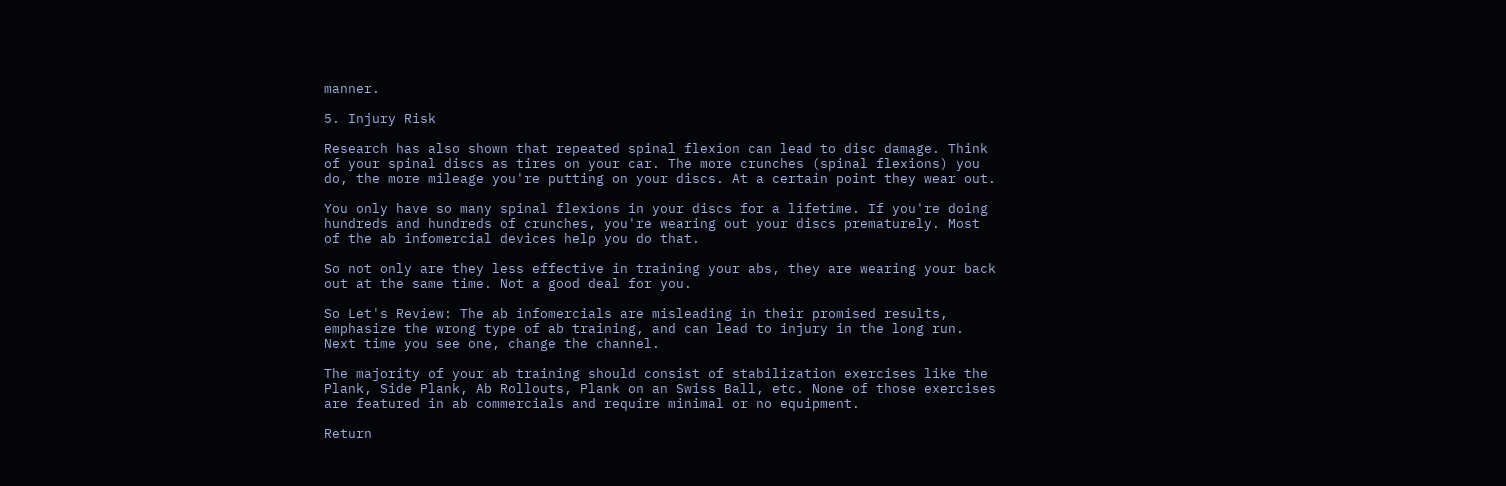manner.

5. Injury Risk

Research has also shown that repeated spinal flexion can lead to disc damage. Think of your spinal discs as tires on your car. The more crunches (spinal flexions) you do, the more mileage you're putting on your discs. At a certain point they wear out.

You only have so many spinal flexions in your discs for a lifetime. If you're doing hundreds and hundreds of crunches, you're wearing out your discs prematurely. Most of the ab infomercial devices help you do that.

So not only are they less effective in training your abs, they are wearing your back out at the same time. Not a good deal for you.

So Let's Review: The ab infomercials are misleading in their promised results, emphasize the wrong type of ab training, and can lead to injury in the long run. Next time you see one, change the channel.

The majority of your ab training should consist of stabilization exercises like the Plank, Side Plank, Ab Rollouts, Plank on an Swiss Ball, etc. None of those exercises are featured in ab commercials and require minimal or no equipment.

Return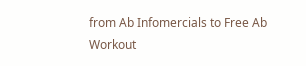from Ab Infomercials to Free Ab Workout